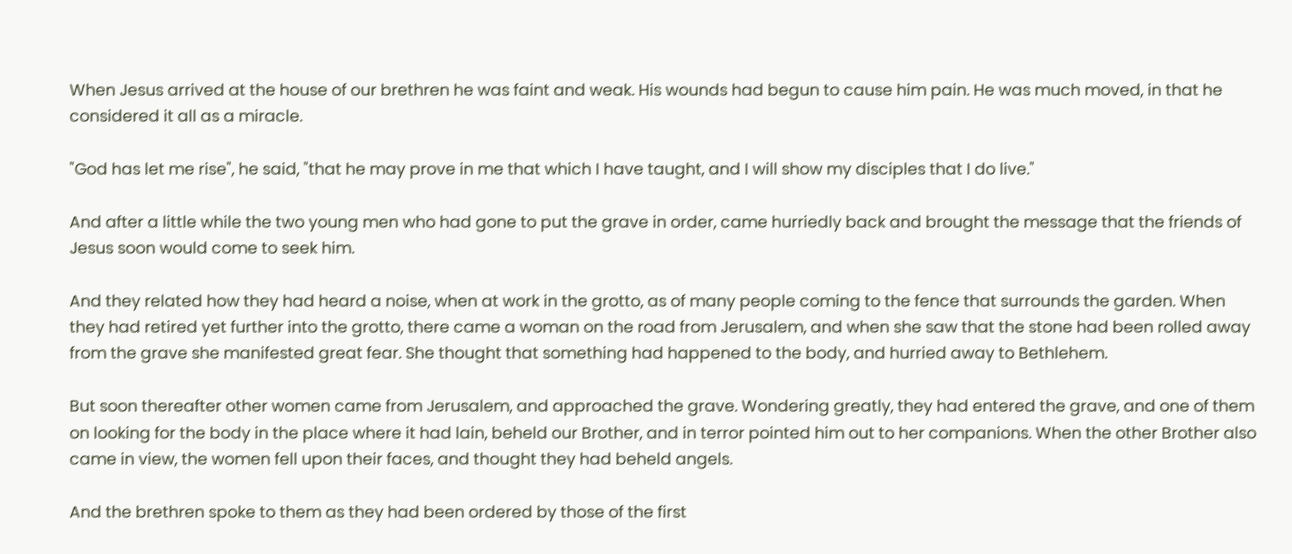When Jesus arrived at the house of our brethren he was faint and weak. His wounds had begun to cause him pain. He was much moved, in that he considered it all as a miracle.

"God has let me rise", he said, "that he may prove in me that which I have taught, and I will show my disciples that I do live."

And after a little while the two young men who had gone to put the grave in order, came hurriedly back and brought the message that the friends of Jesus soon would come to seek him.

And they related how they had heard a noise, when at work in the grotto, as of many people coming to the fence that surrounds the garden. When they had retired yet further into the grotto, there came a woman on the road from Jerusalem, and when she saw that the stone had been rolled away from the grave she manifested great fear. She thought that something had happened to the body, and hurried away to Bethlehem.

But soon thereafter other women came from Jerusalem, and approached the grave. Wondering greatly, they had entered the grave, and one of them on looking for the body in the place where it had lain, beheld our Brother, and in terror pointed him out to her companions. When the other Brother also came in view, the women fell upon their faces, and thought they had beheld angels.

And the brethren spoke to them as they had been ordered by those of the first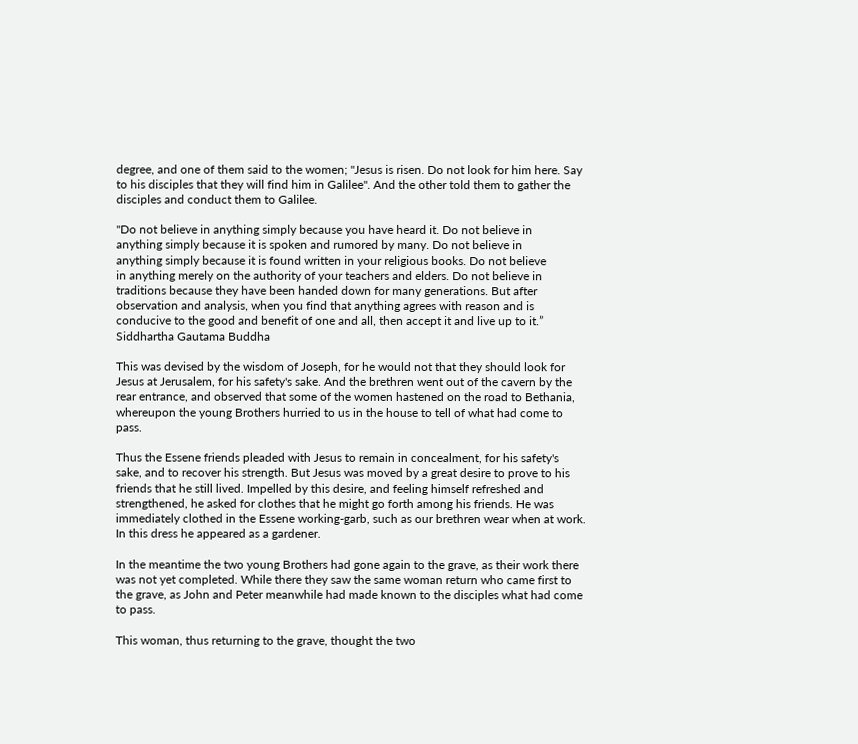degree, and one of them said to the women; "Jesus is risen. Do not look for him here. Say to his disciples that they will find him in Galilee". And the other told them to gather the disciples and conduct them to Galilee.

"Do not believe in anything simply because you have heard it. Do not believe in
anything simply because it is spoken and rumored by many. Do not believe in
anything simply because it is found written in your religious books. Do not believe
in anything merely on the authority of your teachers and elders. Do not believe in
traditions because they have been handed down for many generations. But after
observation and analysis, when you find that anything agrees with reason and is
conducive to the good and benefit of one and all, then accept it and live up to it.”
Siddhartha Gautama Buddha

This was devised by the wisdom of Joseph, for he would not that they should look for Jesus at Jerusalem, for his safety's sake. And the brethren went out of the cavern by the rear entrance, and observed that some of the women hastened on the road to Bethania, whereupon the young Brothers hurried to us in the house to tell of what had come to pass.

Thus the Essene friends pleaded with Jesus to remain in concealment, for his safety's sake, and to recover his strength. But Jesus was moved by a great desire to prove to his friends that he still lived. Impelled by this desire, and feeling himself refreshed and strengthened, he asked for clothes that he might go forth among his friends. He was immediately clothed in the Essene working-garb, such as our brethren wear when at work. In this dress he appeared as a gardener.

In the meantime the two young Brothers had gone again to the grave, as their work there was not yet completed. While there they saw the same woman return who came first to the grave, as John and Peter meanwhile had made known to the disciples what had come to pass.

This woman, thus returning to the grave, thought the two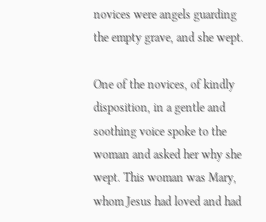novices were angels guarding the empty grave, and she wept.

One of the novices, of kindly disposition, in a gentle and soothing voice spoke to the woman and asked her why she wept. This woman was Mary, whom Jesus had loved and had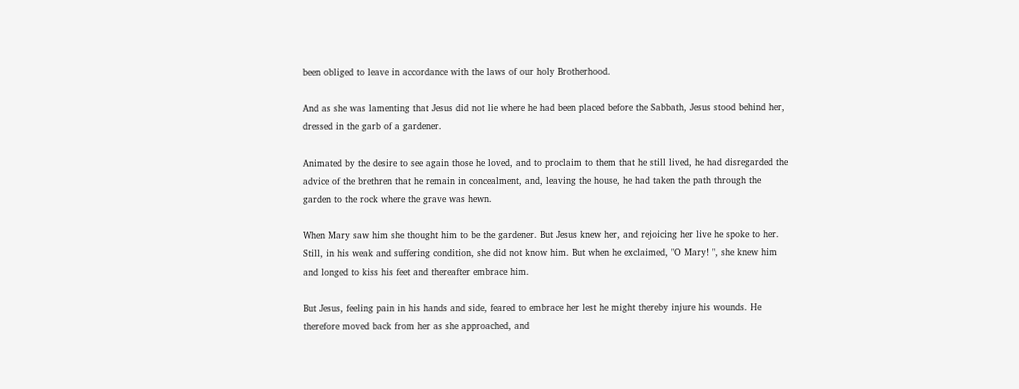been obliged to leave in accordance with the laws of our holy Brotherhood.

And as she was lamenting that Jesus did not lie where he had been placed before the Sabbath, Jesus stood behind her, dressed in the garb of a gardener.

Animated by the desire to see again those he loved, and to proclaim to them that he still lived, he had disregarded the advice of the brethren that he remain in concealment, and, leaving the house, he had taken the path through the garden to the rock where the grave was hewn.

When Mary saw him she thought him to be the gardener. But Jesus knew her, and rejoicing her live he spoke to her. Still, in his weak and suffering condition, she did not know him. But when he exclaimed, "O Mary! ", she knew him and longed to kiss his feet and thereafter embrace him.

But Jesus, feeling pain in his hands and side, feared to embrace her lest he might thereby injure his wounds. He therefore moved back from her as she approached, and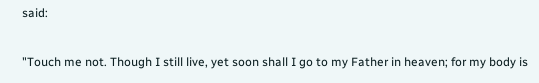said:

"Touch me not. Though I still live, yet soon shall I go to my Father in heaven; for my body is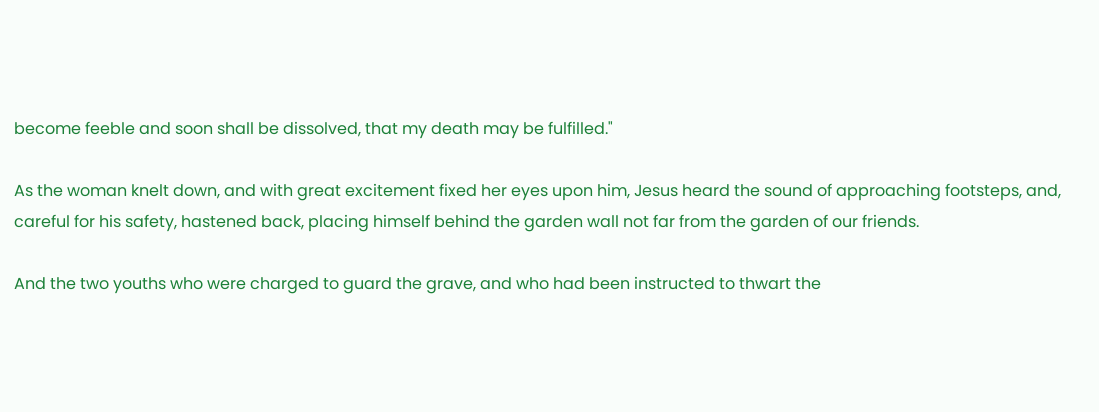become feeble and soon shall be dissolved, that my death may be fulfilled."

As the woman knelt down, and with great excitement fixed her eyes upon him, Jesus heard the sound of approaching footsteps, and, careful for his safety, hastened back, placing himself behind the garden wall not far from the garden of our friends.

And the two youths who were charged to guard the grave, and who had been instructed to thwart the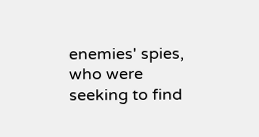enemies' spies, who were seeking to find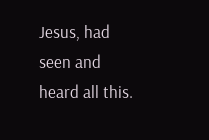Jesus, had seen and heard all this.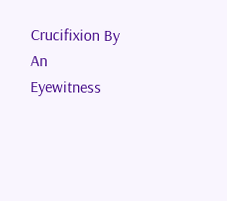Crucifixion By An Eyewitness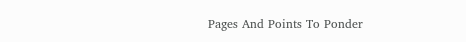Pages And Points To Ponder